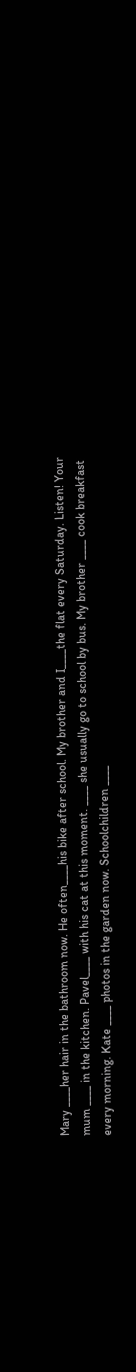Mary ____her hair in the bathroom now. He often____his bike after school. My brother and I____the flat every Saturday. Listen! Your mum ____ in the kitchen. Pavel____ with his cat at this moment. ____ she usually go to school by bus. My brother ____ cook breakfast every morning. Kate ____ photos in the garden now. Schoolchildren ____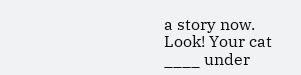a story now. Look! Your cat ____ under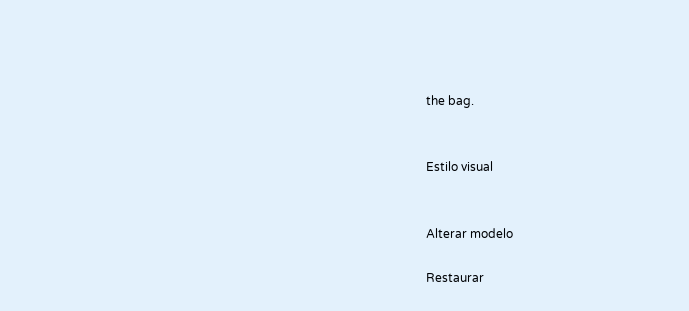the bag.


Estilo visual


Alterar modelo

Restaurar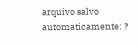arquivo salvo automaticamente: ?